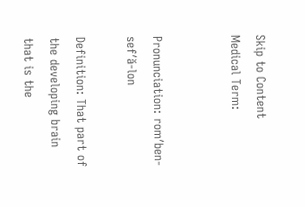Skip to Content
Medical Term:


Pronunciation: rom′ben-sef′ă-lon

Definition: That part of the developing brain that is the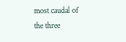most caudal of the three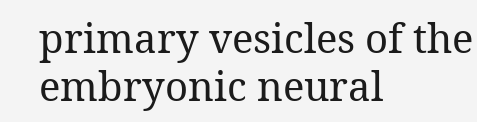primary vesicles of the embryonic neural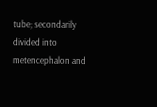tube; secondarily divided into metencephalon and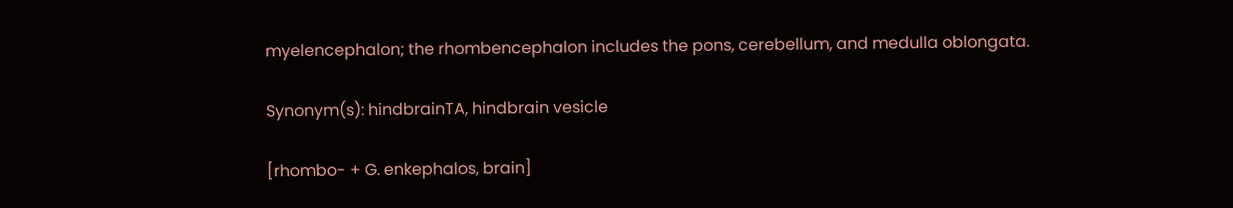myelencephalon; the rhombencephalon includes the pons, cerebellum, and medulla oblongata.

Synonym(s): hindbrainTA, hindbrain vesicle

[rhombo- + G. enkephalos, brain]